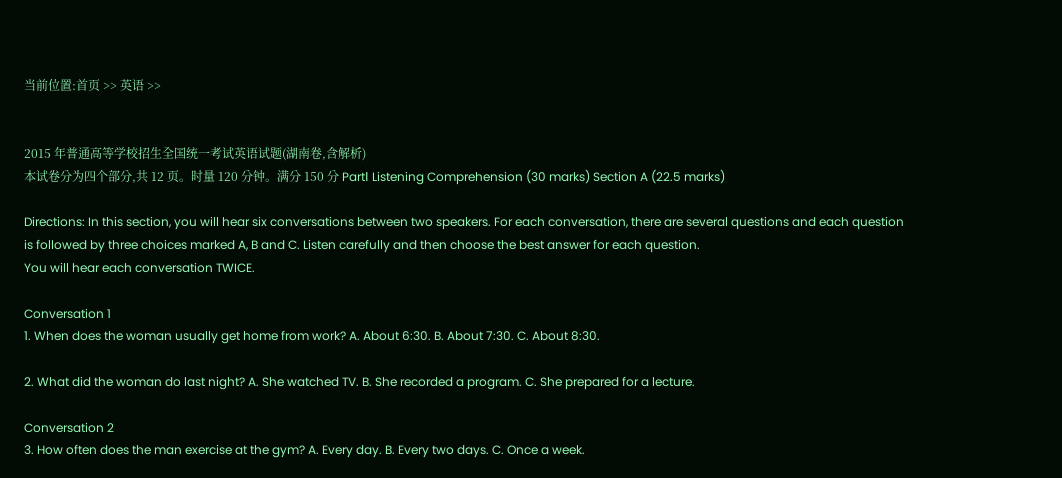当前位置:首页 >> 英语 >>


2015 年普通高等学校招生全国统一考试英语试题(湖南卷,含解析)
本试卷分为四个部分,共 12 页。时量 120 分钟。满分 150 分 PartⅠ Listening Comprehension (30 marks) Section A (22.5 marks)

Directions: In this section, you will hear six conversations between two speakers. For each conversation, there are several questions and each question is followed by three choices marked A, B and C. Listen carefully and then choose the best answer for each question.
You will hear each conversation TWICE.

Conversation 1
1. When does the woman usually get home from work? A. About 6:30. B. About 7:30. C. About 8:30.

2. What did the woman do last night? A. She watched TV. B. She recorded a program. C. She prepared for a lecture.

Conversation 2
3. How often does the man exercise at the gym? A. Every day. B. Every two days. C. Once a week.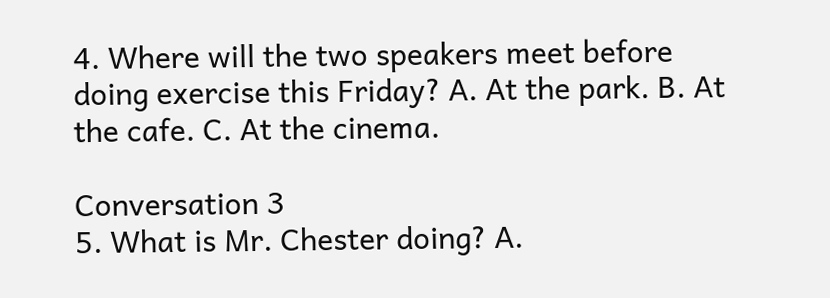4. Where will the two speakers meet before doing exercise this Friday? A. At the park. B. At the cafe. C. At the cinema.

Conversation 3
5. What is Mr. Chester doing? A.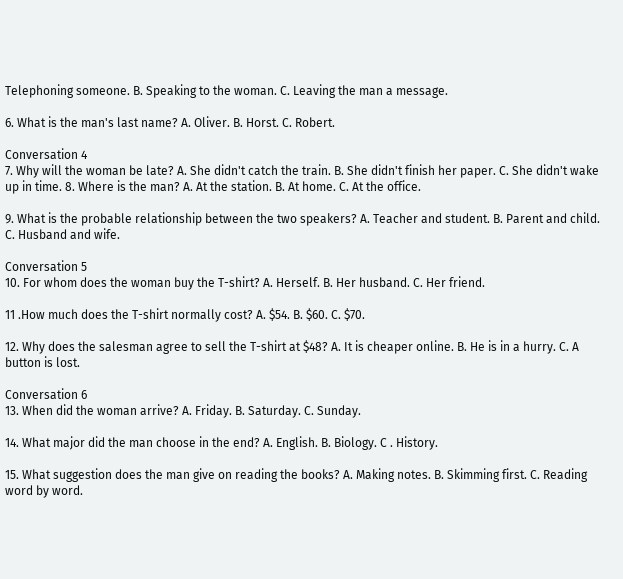Telephoning someone. B. Speaking to the woman. C. Leaving the man a message.

6. What is the man's last name? A. Oliver. B. Horst. C. Robert.

Conversation 4
7. Why will the woman be late? A. She didn't catch the train. B. She didn't finish her paper. C. She didn't wake up in time. 8. Where is the man? A. At the station. B. At home. C. At the office.

9. What is the probable relationship between the two speakers? A. Teacher and student. B. Parent and child. C. Husband and wife.

Conversation 5
10. For whom does the woman buy the T-shirt? A. Herself. B. Her husband. C. Her friend.

11 .How much does the T-shirt normally cost? A. $54. B. $60. C. $70.

12. Why does the salesman agree to sell the T-shirt at $48? A. It is cheaper online. B. He is in a hurry. C. A button is lost.

Conversation 6
13. When did the woman arrive? A. Friday. B. Saturday. C. Sunday.

14. What major did the man choose in the end? A. English. B. Biology. C . History.

15. What suggestion does the man give on reading the books? A. Making notes. B. Skimming first. C. Reading word by word.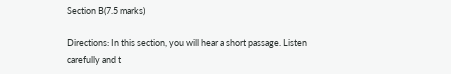Section B(7.5 marks)

Directions: In this section, you will hear a short passage. Listen carefully and t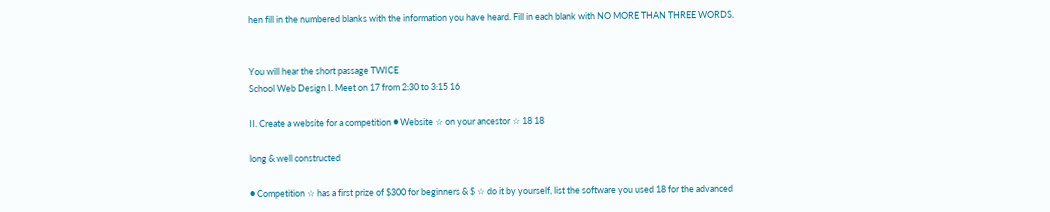hen fill in the numbered blanks with the information you have heard. Fill in each blank with NO MORE THAN THREE WORDS.


You will hear the short passage TWICE
School Web Design I. Meet on 17 from 2:30 to 3:15 16

II. Create a website for a competition ● Website ☆ on your ancestor ☆ 18 18

long & well constructed

● Competition ☆ has a first prize of $300 for beginners & $ ☆ do it by yourself, list the software you used 18 for the advanced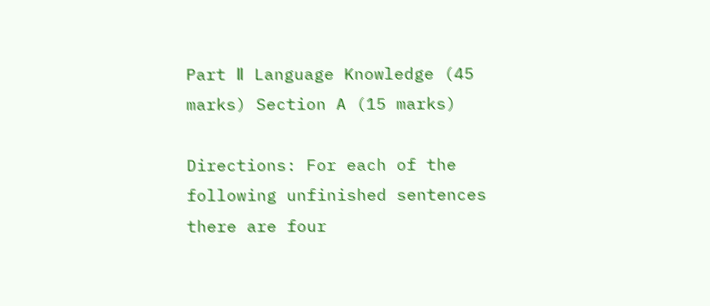Part Ⅱ Language Knowledge (45 marks) Section A (15 marks)

Directions: For each of the following unfinished sentences there are four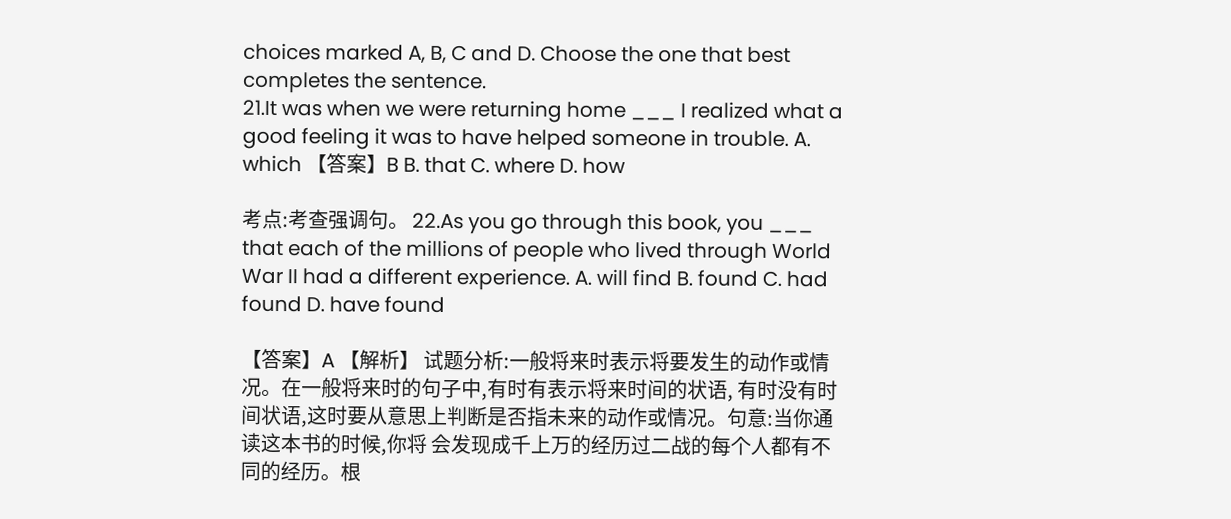choices marked A, B, C and D. Choose the one that best completes the sentence.
21.It was when we were returning home ___ I realized what a good feeling it was to have helped someone in trouble. A. which 【答案】B B. that C. where D. how

考点:考查强调句。 22.As you go through this book, you ___ that each of the millions of people who lived through World War II had a different experience. A. will find B. found C. had found D. have found

【答案】A 【解析】 试题分析:一般将来时表示将要发生的动作或情况。在一般将来时的句子中,有时有表示将来时间的状语, 有时没有时间状语,这时要从意思上判断是否指未来的动作或情况。句意:当你通读这本书的时候,你将 会发现成千上万的经历过二战的每个人都有不同的经历。根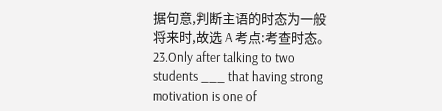据句意,判断主语的时态为一般将来时,故选 A 考点:考查时态。 23.Only after talking to two students ___ that having strong motivation is one of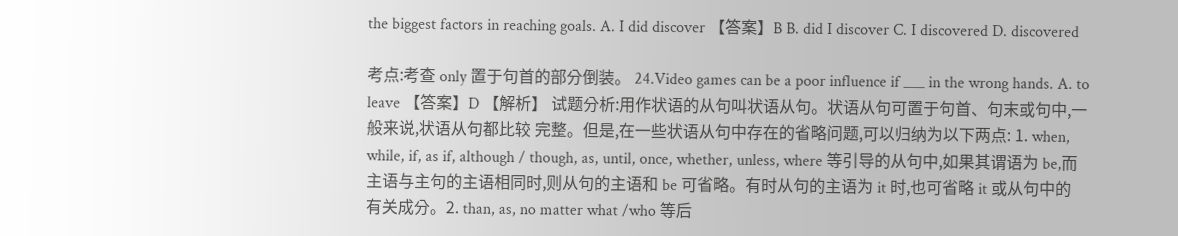the biggest factors in reaching goals. A. I did discover 【答案】B B. did I discover C. I discovered D. discovered

考点:考查 only 置于句首的部分倒装。 24.Video games can be a poor influence if ___ in the wrong hands. A. to leave 【答案】D 【解析】 试题分析:用作状语的从句叫状语从句。状语从句可置于句首、句末或句中,一般来说,状语从句都比较 完整。但是,在一些状语从句中存在的省略问题,可以归纳为以下两点: 1. when, while, if, as if, although / though, as, until, once, whether, unless, where 等引导的从句中,如果其谓语为 be,而 主语与主句的主语相同时,则从句的主语和 be 可省略。有时从句的主语为 it 时,也可省略 it 或从句中的 有关成分。2. than, as, no matter what /who 等后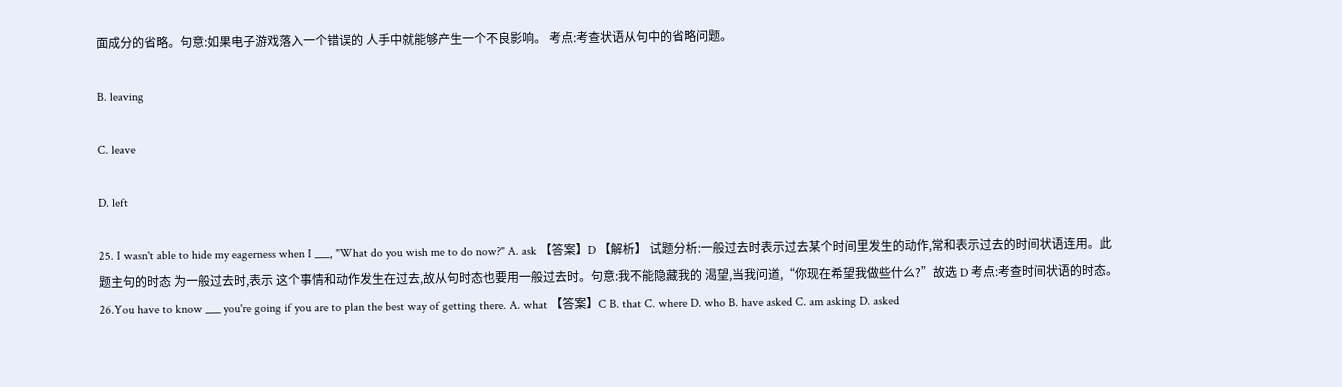面成分的省略。句意:如果电子游戏落入一个错误的 人手中就能够产生一个不良影响。 考点:考查状语从句中的省略问题。

B. leaving

C. leave

D. left

25. I wasn't able to hide my eagerness when I ___, "What do you wish me to do now?" A. ask 【答案】D 【解析】 试题分析:一般过去时表示过去某个时间里发生的动作,常和表示过去的时间状语连用。此题主句的时态 为一般过去时,表示 这个事情和动作发生在过去,故从句时态也要用一般过去时。句意:我不能隐藏我的 渴望,当我问道,“你现在希望我做些什么?”故选 D 考点:考查时间状语的时态。 26.You have to know ___ you're going if you are to plan the best way of getting there. A. what 【答案】C B. that C. where D. who B. have asked C. am asking D. asked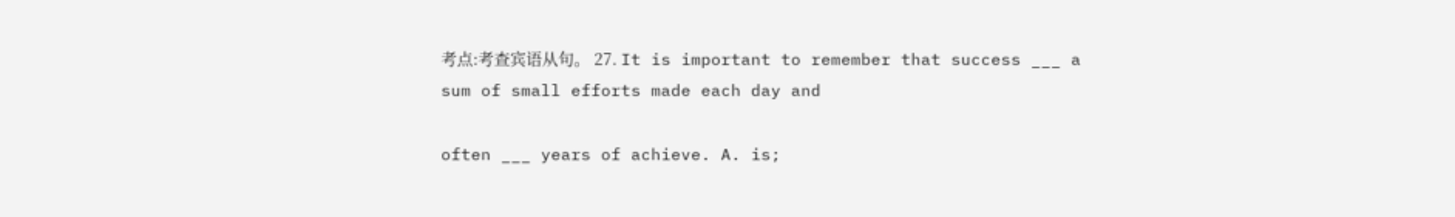考点:考查宾语从句。 27. It is important to remember that success ___ a sum of small efforts made each day and

often ___ years of achieve. A. is;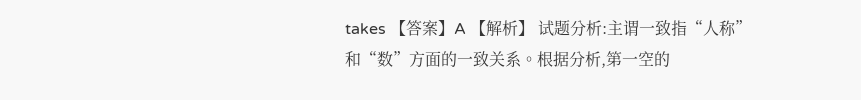takes 【答案】A 【解析】 试题分析:主谓一致指“人称”和“数”方面的一致关系。根据分析,第一空的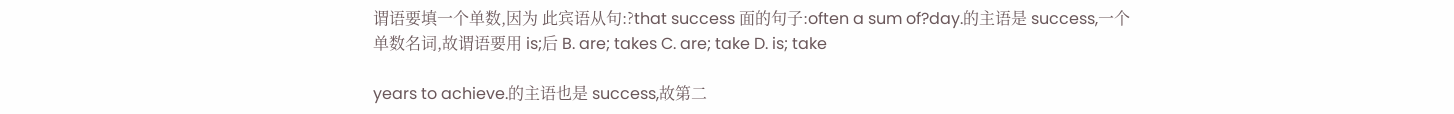谓语要填一个单数,因为 此宾语从句:?that success 面的句子:often a sum of?day.的主语是 success,一个单数名词,故谓语要用 is;后 B. are; takes C. are; take D. is; take

years to achieve.的主语也是 success,故第二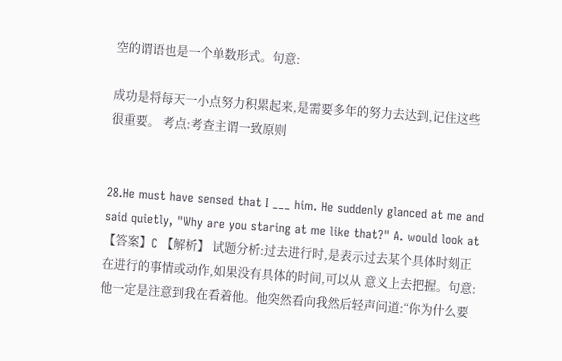空的谓语也是一个单数形式。句意:

成功是将每天一小点努力积累起来,是需要多年的努力去达到,记住这些很重要。 考点:考查主谓一致原则


28.He must have sensed that I ___ him. He suddenly glanced at me and said quietly, "Why are you staring at me like that?" A. would look at 【答案】C 【解析】 试题分析:过去进行时,是表示过去某个具体时刻正在进行的事情或动作,如果没有具体的时间,可以从 意义上去把握。句意:他一定是注意到我在看着他。他突然看向我然后轻声问道:“你为什么要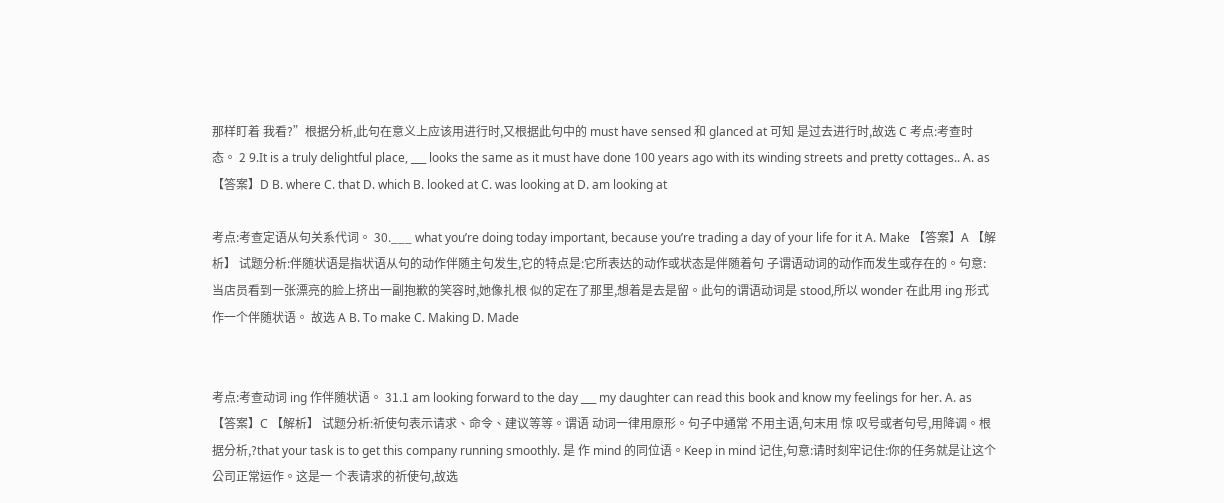那样盯着 我看?”根据分析,此句在意义上应该用进行时,又根据此句中的 must have sensed 和 glanced at 可知 是过去进行时,故选 C 考点:考查时态。 2 9.It is a truly delightful place, ___ looks the same as it must have done 100 years ago with its winding streets and pretty cottages.. A. as 【答案】D B. where C. that D. which B. looked at C. was looking at D. am looking at

考点:考查定语从句关系代词。 30.___ what you’re doing today important, because you’re trading a day of your life for it A. Make 【答案】A 【解析】 试题分析:伴随状语是指状语从句的动作伴随主句发生,它的特点是:它所表达的动作或状态是伴随着句 子谓语动词的动作而发生或存在的。句意:当店员看到一张漂亮的脸上挤出一副抱歉的笑容时,她像扎根 似的定在了那里,想着是去是留。此句的谓语动词是 stood,所以 wonder 在此用 ing 形式作一个伴随状语。 故选 A B. To make C. Making D. Made


考点:考查动词 ing 作伴随状语。 31.1 am looking forward to the day ___ my daughter can read this book and know my feelings for her. A. as 【答案】C 【解析】 试题分析:祈使句表示请求、命令、建议等等。谓语 动词一律用原形。句子中通常 不用主语,句末用 惊 叹号或者句号,用降调。根据分析,?that your task is to get this company running smoothly. 是 作 mind 的同位语。Keep in mind 记住,句意:请时刻牢记住:你的任务就是让这个公司正常运作。这是一 个表请求的祈使句,故选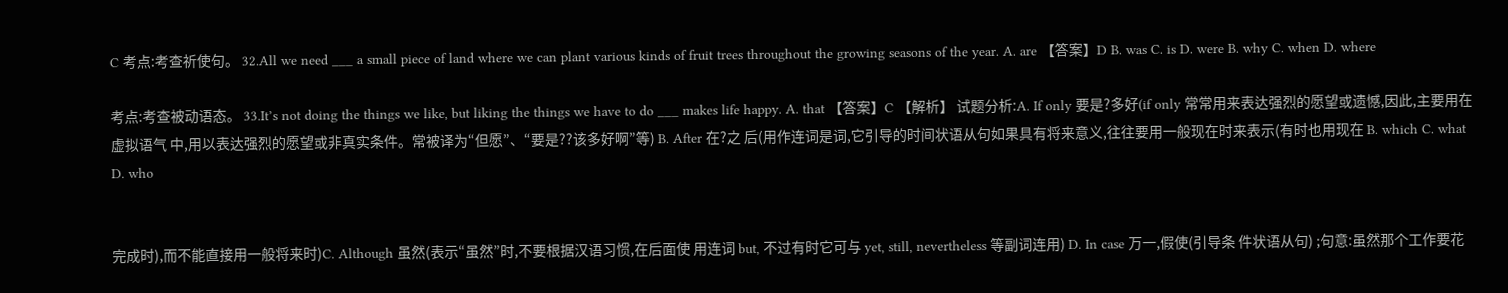C 考点:考查祈使句。 32.All we need ___ a small piece of land where we can plant various kinds of fruit trees throughout the growing seasons of the year. A. are 【答案】D B. was C. is D. were B. why C. when D. where

考点:考查被动语态。 33.It’s not doing the things we like, but liking the things we have to do ___ makes life happy. A. that 【答案】C 【解析】 试题分析:A. If only 要是?多好(if only 常常用来表达强烈的愿望或遗憾,因此,主要用在虚拟语气 中,用以表达强烈的愿望或非真实条件。常被译为“但愿”、“要是??该多好啊”等) B. After 在?之 后(用作连词是词,它引导的时间状语从句如果具有将来意义,往往要用一般现在时来表示(有时也用现在 B. which C. what D. who


完成时),而不能直接用一般将来时)C. Although 虽然(表示“虽然”时,不要根据汉语习惯,在后面使 用连词 but, 不过有时它可与 yet, still, nevertheless 等副词连用) D. In case 万一,假使(引导条 件状语从句) ;句意:虽然那个工作要花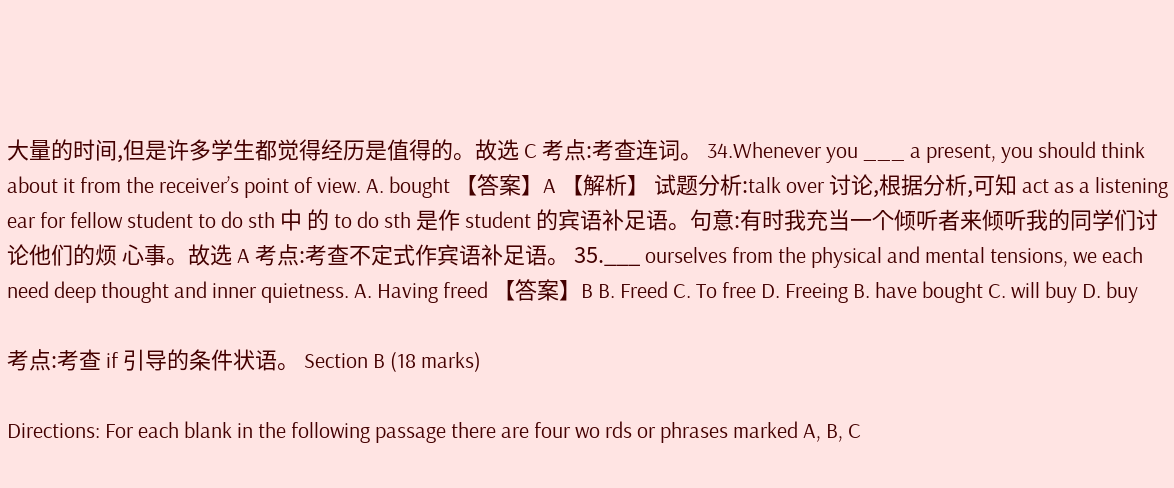大量的时间,但是许多学生都觉得经历是值得的。故选 C 考点:考查连词。 34.Whenever you ___ a present, you should think about it from the receiver’s point of view. A. bought 【答案】A 【解析】 试题分析:talk over 讨论,根据分析,可知 act as a listening ear for fellow student to do sth 中 的 to do sth 是作 student 的宾语补足语。句意:有时我充当一个倾听者来倾听我的同学们讨论他们的烦 心事。故选 A 考点:考查不定式作宾语补足语。 35.___ ourselves from the physical and mental tensions, we each need deep thought and inner quietness. A. Having freed 【答案】B B. Freed C. To free D. Freeing B. have bought C. will buy D. buy

考点:考查 if 引导的条件状语。 Section B (18 marks)

Directions: For each blank in the following passage there are four wo rds or phrases marked A, B, C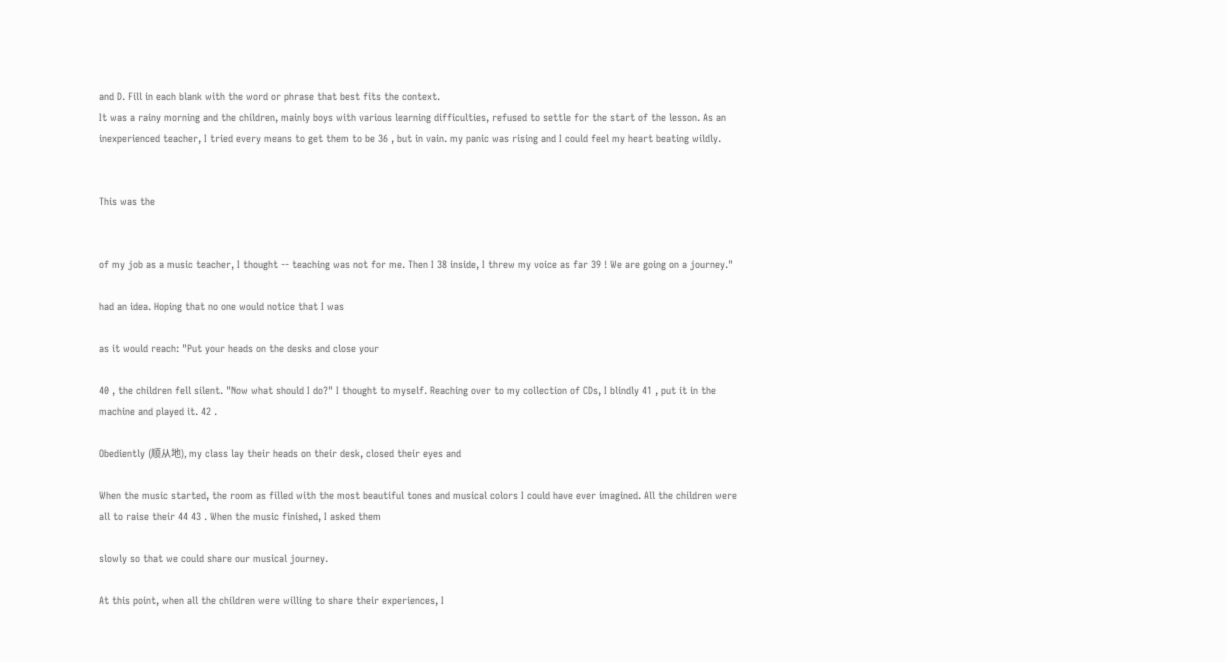and D. Fill in each blank with the word or phrase that best fits the context.
It was a rainy morning and the children, mainly boys with various learning difficulties, refused to settle for the start of the lesson. As an inexperienced teacher, I tried every means to get them to be 36 , but in vain. my panic was rising and I could feel my heart beating wildly.


This was the


of my job as a music teacher, I thought -- teaching was not for me. Then I 38 inside, I threw my voice as far 39 ! We are going on a journey."

had an idea. Hoping that no one would notice that I was

as it would reach: "Put your heads on the desks and close your

40 , the children fell silent. "Now what should I do?" I thought to myself. Reaching over to my collection of CDs, I blindly 41 , put it in the machine and played it. 42 .

Obediently (顺从地), my class lay their heads on their desk, closed their eyes and

When the music started, the room as filled with the most beautiful tones and musical colors I could have ever imagined. All the children were all to raise their 44 43 . When the music finished, I asked them

slowly so that we could share our musical journey.

At this point, when all the children were willing to share their experiences, I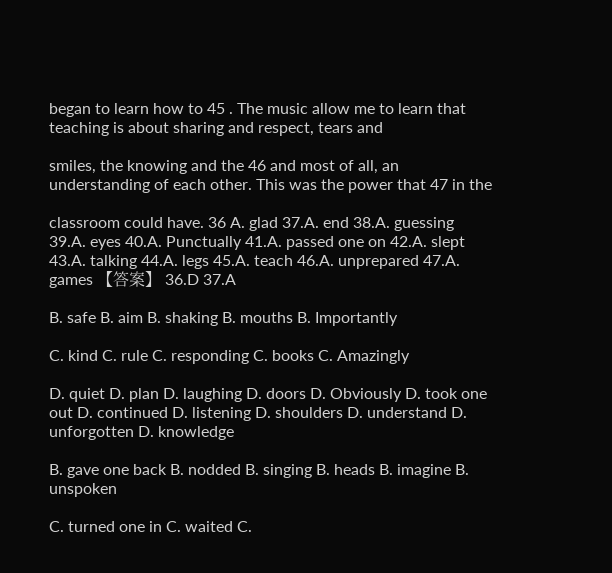began to learn how to 45 . The music allow me to learn that teaching is about sharing and respect, tears and

smiles, the knowing and the 46 and most of all, an understanding of each other. This was the power that 47 in the

classroom could have. 36 A. glad 37.A. end 38.A. guessing 39.A. eyes 40.A. Punctually 41.A. passed one on 42.A. slept 43.A. talking 44.A. legs 45.A. teach 46.A. unprepared 47.A. games 【答案】 36.D 37.A

B. safe B. aim B. shaking B. mouths B. Importantly

C. kind C. rule C. responding C. books C. Amazingly

D. quiet D. plan D. laughing D. doors D. Obviously D. took one out D. continued D. listening D. shoulders D. understand D. unforgotten D. knowledge

B. gave one back B. nodded B. singing B. heads B. imagine B. unspoken

C. turned one in C. waited C.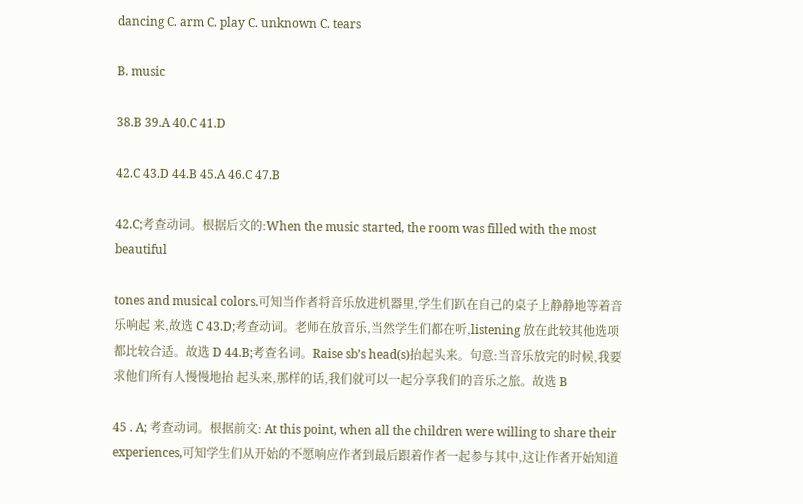dancing C. arm C. play C. unknown C. tears

B. music

38.B 39.A 40.C 41.D

42.C 43.D 44.B 45.A 46.C 47.B

42.C;考查动词。根据后文的:When the music started, the room was filled with the most beautiful

tones and musical colors.可知当作者将音乐放进机器里,学生们趴在自己的桌子上静静地等着音乐响起 来,故选 C 43.D;考查动词。老师在放音乐,当然学生们都在听,listening 放在此较其他选项都比较合适。故选 D 44.B;考查名词。Raise sb’s head(s)抬起头来。句意:当音乐放完的时候,我要求他们所有人慢慢地抬 起头来,那样的话,我们就可以一起分享我们的音乐之旅。故选 B

45 . A; 考查动词。根据前文: At this point, when all the children were willing to share their experiences,可知学生们从开始的不愿响应作者到最后跟着作者一起参与其中,这让作者开始知道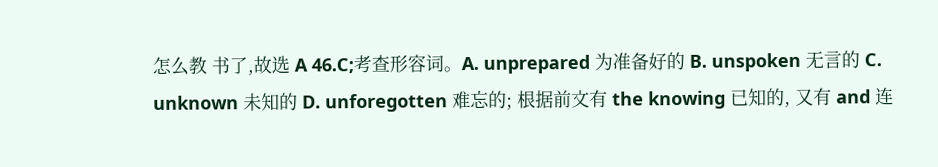怎么教 书了,故选 A 46.C;考查形容词。A. unprepared 为准备好的 B. unspoken 无言的 C. unknown 未知的 D. unforegotten 难忘的; 根据前文有 the knowing 已知的, 又有 and 连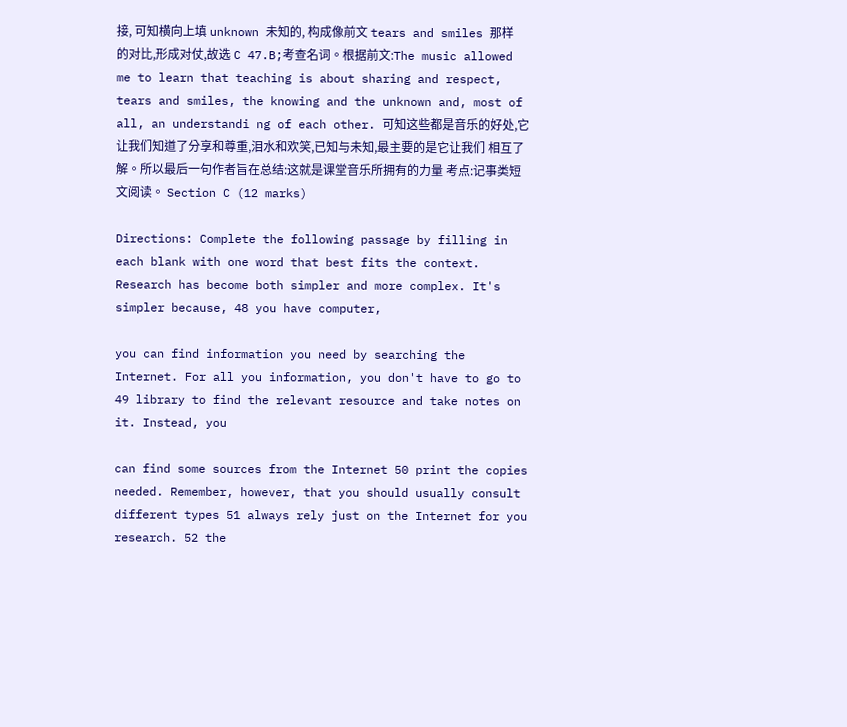接, 可知横向上填 unknown 未知的, 构成像前文 tears and smiles 那样的对比,形成对仗,故选 C 47.B;考查名词。根据前文:The music allowed me to learn that teaching is about sharing and respect, tears and smiles, the knowing and the unknown and, most of all, an understandi ng of each other. 可知这些都是音乐的好处,它让我们知道了分享和尊重,泪水和欢笑,已知与未知,最主要的是它让我们 相互了解。所以最后一句作者旨在总结:这就是课堂音乐所拥有的力量 考点:记事类短文阅读。 Section C (12 marks)

Directions: Complete the following passage by filling in each blank with one word that best fits the context.
Research has become both simpler and more complex. It's simpler because, 48 you have computer,

you can find information you need by searching the Internet. For all you information, you don't have to go to 49 library to find the relevant resource and take notes on it. Instead, you

can find some sources from the Internet 50 print the copies needed. Remember, however, that you should usually consult different types 51 always rely just on the Internet for you research. 52 the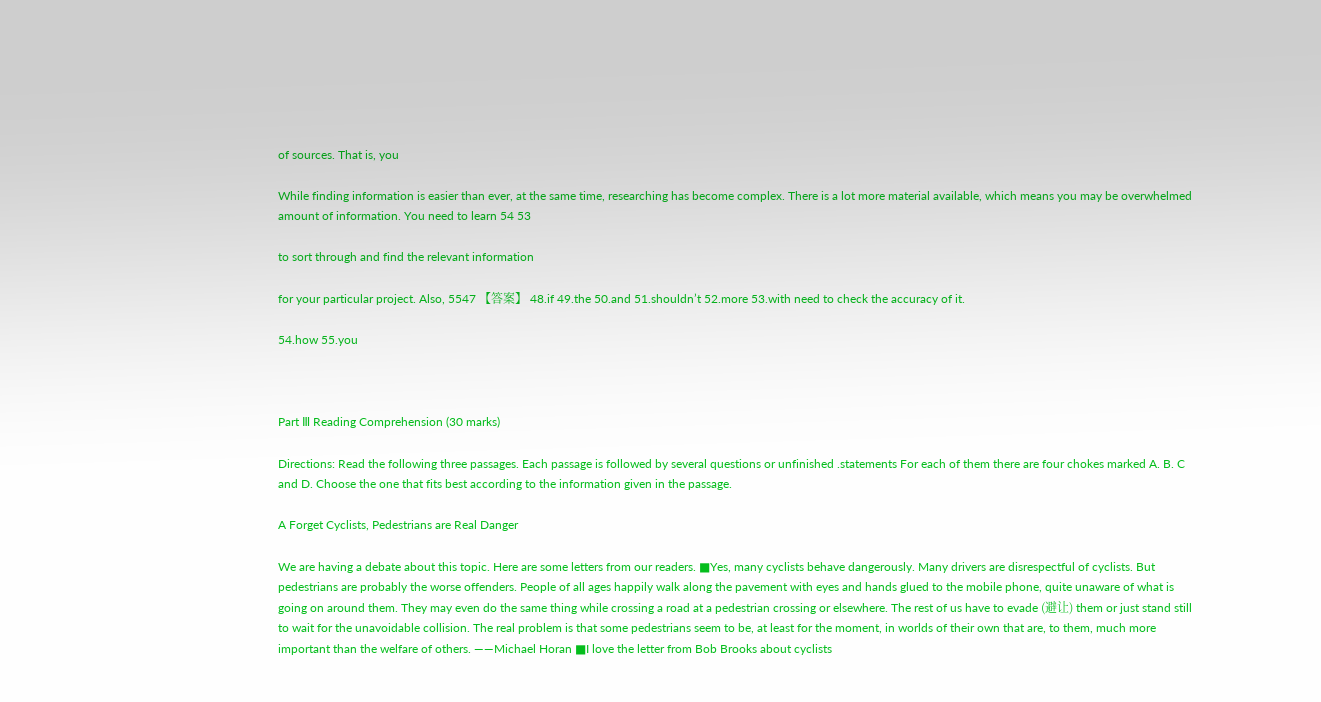of sources. That is, you

While finding information is easier than ever, at the same time, researching has become complex. There is a lot more material available, which means you may be overwhelmed amount of information. You need to learn 54 53

to sort through and find the relevant information

for your particular project. Also, 5547 【答案】 48.if 49.the 50.and 51.shouldn’t 52.more 53.with need to check the accuracy of it.

54.how 55.you



Part Ⅲ Reading Comprehension (30 marks)

Directions: Read the following three passages. Each passage is followed by several questions or unfinished .statements For each of them there are four chokes marked A. B. C and D. Choose the one that fits best according to the information given in the passage.

A Forget Cyclists, Pedestrians are Real Danger

We are having a debate about this topic. Here are some letters from our readers. ■Yes, many cyclists behave dangerously. Many drivers are disrespectful of cyclists. But pedestrians are probably the worse offenders. People of all ages happily walk along the pavement with eyes and hands glued to the mobile phone, quite unaware of what is going on around them. They may even do the same thing while crossing a road at a pedestrian crossing or elsewhere. The rest of us have to evade (避让) them or just stand still to wait for the unavoidable collision. The real problem is that some pedestrians seem to be, at least for the moment, in worlds of their own that are, to them, much more important than the welfare of others. ——Michael Horan ■I love the letter from Bob Brooks about cyclists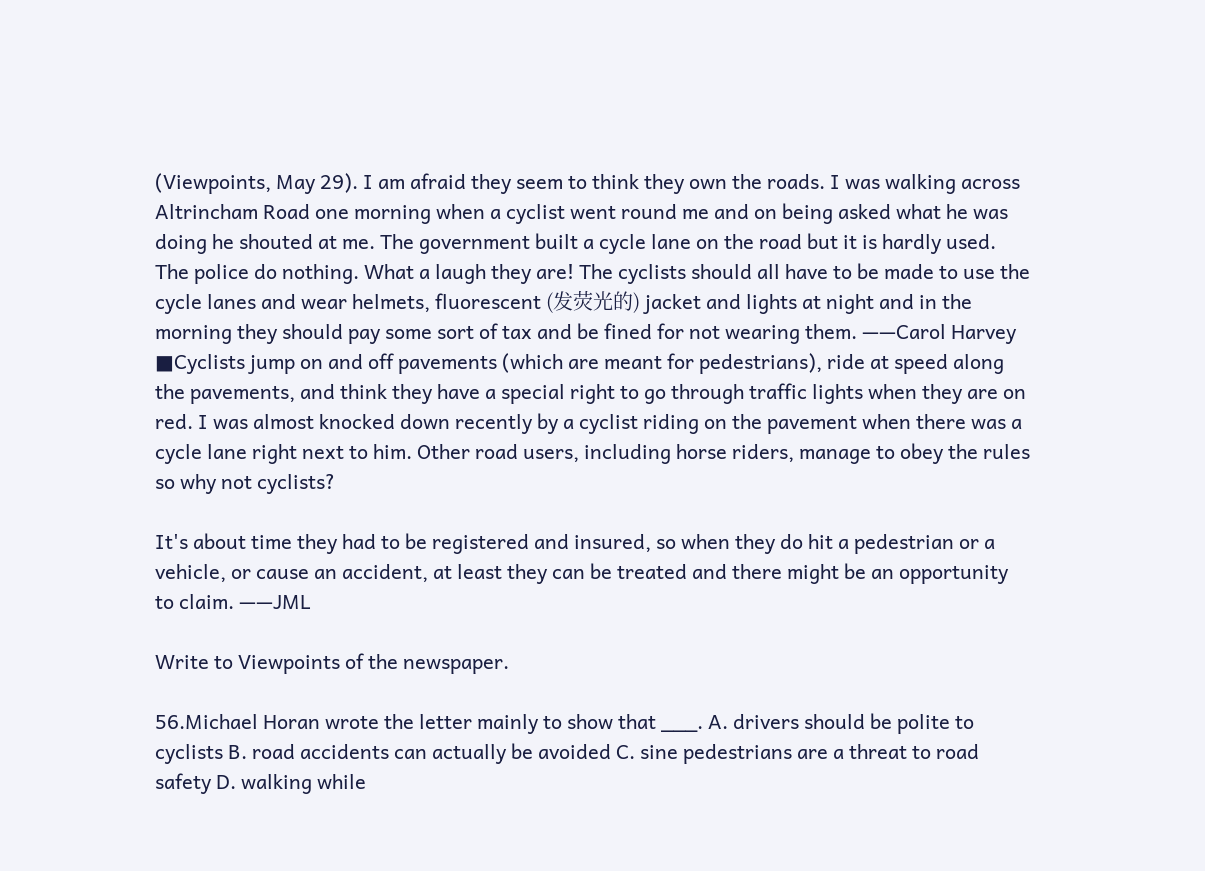(Viewpoints, May 29). I am afraid they seem to think they own the roads. I was walking across Altrincham Road one morning when a cyclist went round me and on being asked what he was doing he shouted at me. The government built a cycle lane on the road but it is hardly used. The police do nothing. What a laugh they are! The cyclists should all have to be made to use the cycle lanes and wear helmets, fluorescent (发荧光的) jacket and lights at night and in the morning they should pay some sort of tax and be fined for not wearing them. ——Carol Harvey ■Cyclists jump on and off pavements (which are meant for pedestrians), ride at speed along the pavements, and think they have a special right to go through traffic lights when they are on red. I was almost knocked down recently by a cyclist riding on the pavement when there was a cycle lane right next to him. Other road users, including horse riders, manage to obey the rules so why not cyclists?

It's about time they had to be registered and insured, so when they do hit a pedestrian or a vehicle, or cause an accident, at least they can be treated and there might be an opportunity to claim. ——JML

Write to Viewpoints of the newspaper.

56.Michael Horan wrote the letter mainly to show that ___. A. drivers should be polite to cyclists B. road accidents can actually be avoided C. sine pedestrians are a threat to road safety D. walking while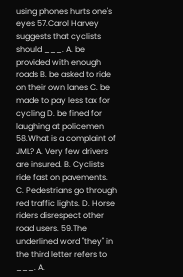using phones hurts one's eyes 57.Carol Harvey suggests that cyclists should ___. A. be provided with enough roads B. be asked to ride on their own lanes C. be made to pay less tax for cycling D. be fined for laughing at policemen 58.What is a complaint of JML? A. Very few drivers are insured. B. Cyclists ride fast on pavements. C. Pedestrians go through red traffic lights. D. Horse riders disrespect other road users. 59.The underlined word "they" in the third letter refers to ___. A.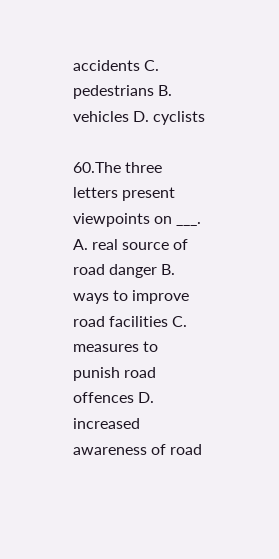accidents C. pedestrians B. vehicles D. cyclists

60.The three letters present viewpoints on ___. A. real source of road danger B. ways to improve road facilities C. measures to punish road offences D. increased awareness of road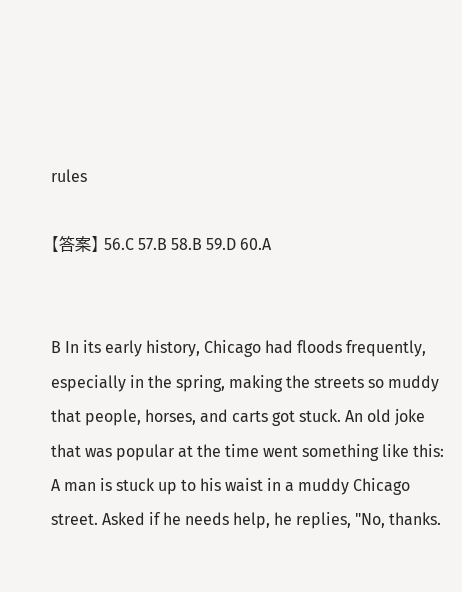rules

【答案】 56.C 57.B 58.B 59.D 60.A


B In its early history, Chicago had floods frequently, especially in the spring, making the streets so muddy that people, horses, and carts got stuck. An old joke that was popular at the time went something like this: A man is stuck up to his waist in a muddy Chicago street. Asked if he needs help, he replies, "No, thanks.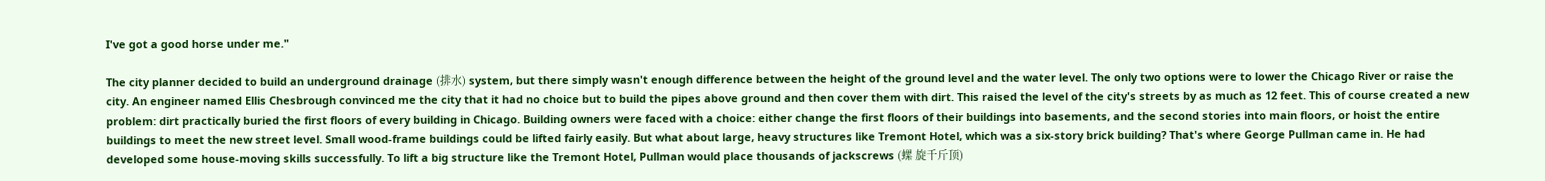I've got a good horse under me."

The city planner decided to build an underground drainage (排水) system, but there simply wasn't enough difference between the height of the ground level and the water level. The only two options were to lower the Chicago River or raise the city. An engineer named Ellis Chesbrough convinced me the city that it had no choice but to build the pipes above ground and then cover them with dirt. This raised the level of the city's streets by as much as 12 feet. This of course created a new problem: dirt practically buried the first floors of every building in Chicago. Building owners were faced with a choice: either change the first floors of their buildings into basements, and the second stories into main floors, or hoist the entire buildings to meet the new street level. Small wood-frame buildings could be lifted fairly easily. But what about large, heavy structures like Tremont Hotel, which was a six-story brick building? That's where George Pullman came in. He had developed some house-moving skills successfully. To lift a big structure like the Tremont Hotel, Pullman would place thousands of jackscrews (螺 旋千斤顶)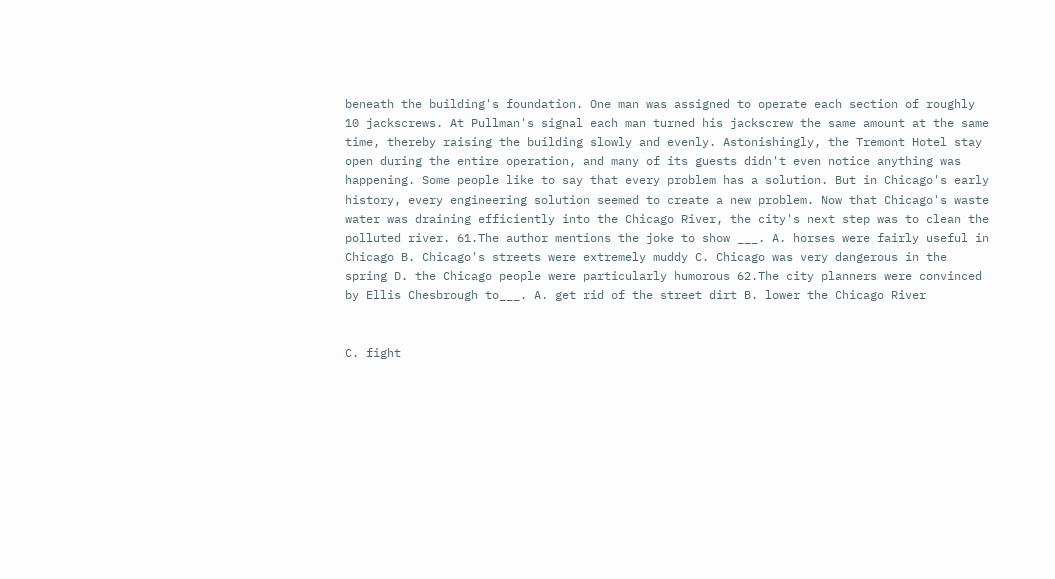beneath the building's foundation. One man was assigned to operate each section of roughly 10 jackscrews. At Pullman's signal each man turned his jackscrew the same amount at the same time, thereby raising the building slowly and evenly. Astonishingly, the Tremont Hotel stay open during the entire operation, and many of its guests didn't even notice anything was happening. Some people like to say that every problem has a solution. But in Chicago's early history, every engineering solution seemed to create a new problem. Now that Chicago's waste water was draining efficiently into the Chicago River, the city's next step was to clean the polluted river. 61.The author mentions the joke to show ___. A. horses were fairly useful in Chicago B. Chicago's streets were extremely muddy C. Chicago was very dangerous in the spring D. the Chicago people were particularly humorous 62.The city planners were convinced by Ellis Chesbrough to___. A. get rid of the street dirt B. lower the Chicago River


C. fight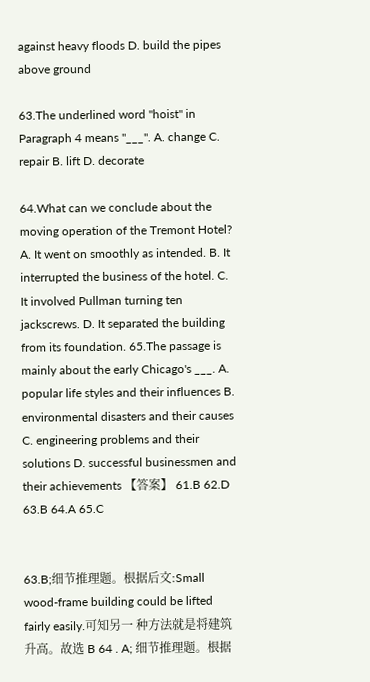against heavy floods D. build the pipes above ground

63.The underlined word "hoist" in Paragraph 4 means "___". A. change C. repair B. lift D. decorate

64.What can we conclude about the moving operation of the Tremont Hotel? A. It went on smoothly as intended. B. It interrupted the business of the hotel. C. It involved Pullman turning ten jackscrews. D. It separated the building from its foundation. 65.The passage is mainly about the early Chicago's ___. A. popular life styles and their influences B. environmental disasters and their causes C. engineering problems and their solutions D. successful businessmen and their achievements 【答案】 61.B 62.D 63.B 64.A 65.C


63.B;细节推理题。根据后文:Small wood-frame building could be lifted fairly easily.可知另一 种方法就是将建筑升高。故选 B 64 . A; 细节推理题。根据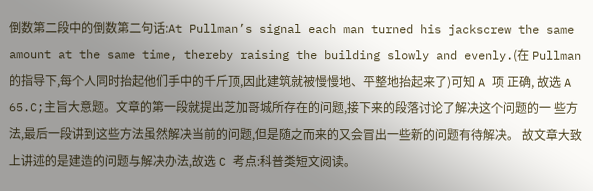倒数第二段中的倒数第二句话:At Pullman’s signal each man turned his jackscrew the same amount at the same time, thereby raising the building slowly and evenly.(在 Pullman 的指导下,每个人同时抬起他们手中的千斤顶,因此建筑就被慢慢地、平整地抬起来了)可知 A 项 正确, 故选 A 65.C;主旨大意题。文章的第一段就提出芝加哥城所存在的问题,接下来的段落讨论了解决这个问题的一 些方法,最后一段讲到这些方法虽然解决当前的问题,但是随之而来的又会冒出一些新的问题有待解决。 故文章大致上讲述的是建造的问题与解决办法,故选 C 考点:科普类短文阅读。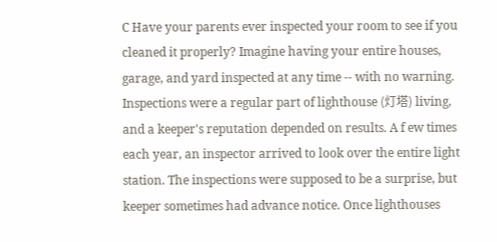C Have your parents ever inspected your room to see if you cleaned it properly? Imagine having your entire houses, garage, and yard inspected at any time -- with no warning. Inspections were a regular part of lighthouse (灯塔) living, and a keeper's reputation depended on results. A f ew times each year, an inspector arrived to look over the entire light station. The inspections were supposed to be a surprise, but keeper sometimes had advance notice. Once lighthouses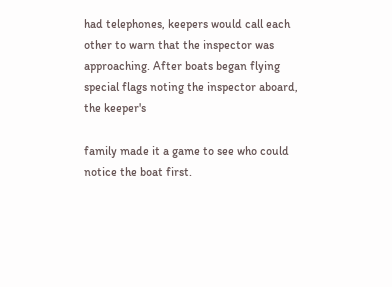had telephones, keepers would call each other to warn that the inspector was approaching. After boats began flying special flags noting the inspector aboard, the keeper's

family made it a game to see who could notice the boat first.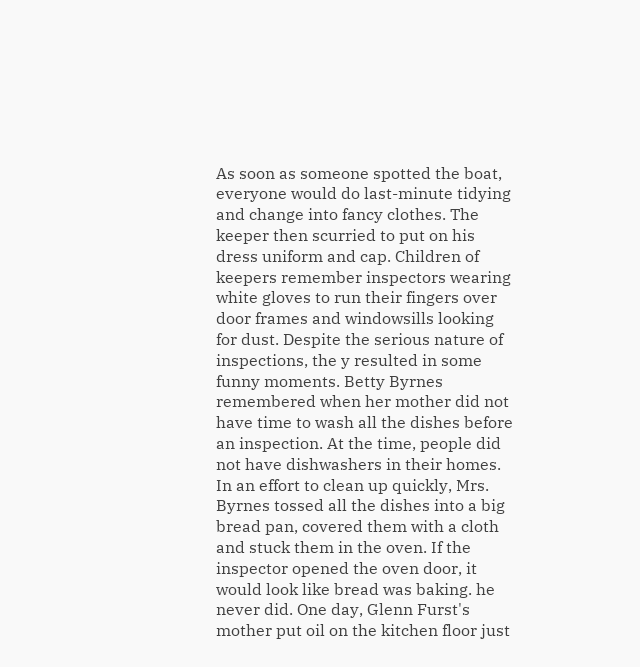As soon as someone spotted the boat, everyone would do last-minute tidying and change into fancy clothes. The keeper then scurried to put on his dress uniform and cap. Children of keepers remember inspectors wearing white gloves to run their fingers over door frames and windowsills looking for dust. Despite the serious nature of inspections, the y resulted in some funny moments. Betty Byrnes remembered when her mother did not have time to wash all the dishes before an inspection. At the time, people did not have dishwashers in their homes. In an effort to clean up quickly, Mrs. Byrnes tossed all the dishes into a big bread pan, covered them with a cloth and stuck them in the oven. If the inspector opened the oven door, it would look like bread was baking. he never did. One day, Glenn Furst's mother put oil on the kitchen floor just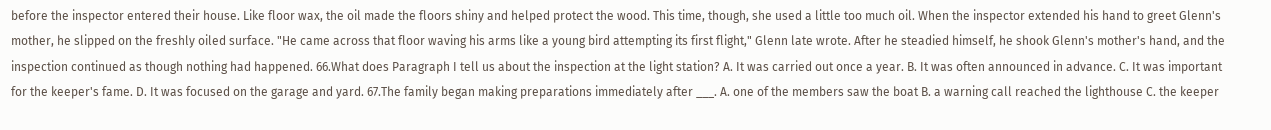before the inspector entered their house. Like floor wax, the oil made the floors shiny and helped protect the wood. This time, though, she used a little too much oil. When the inspector extended his hand to greet Glenn's mother, he slipped on the freshly oiled surface. "He came across that floor waving his arms like a young bird attempting its first flight," Glenn late wrote. After he steadied himself, he shook Glenn's mother's hand, and the inspection continued as though nothing had happened. 66.What does Paragraph I tell us about the inspection at the light station? A. It was carried out once a year. B. It was often announced in advance. C. It was important for the keeper's fame. D. It was focused on the garage and yard. 67.The family began making preparations immediately after ___. A. one of the members saw the boat B. a warning call reached the lighthouse C. the keeper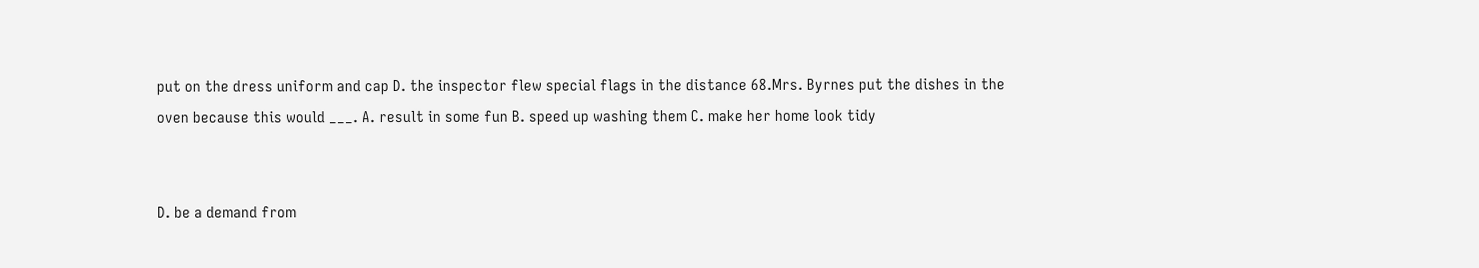put on the dress uniform and cap D. the inspector flew special flags in the distance 68.Mrs. Byrnes put the dishes in the oven because this would ___. A. result in some fun B. speed up washing them C. make her home look tidy


D. be a demand from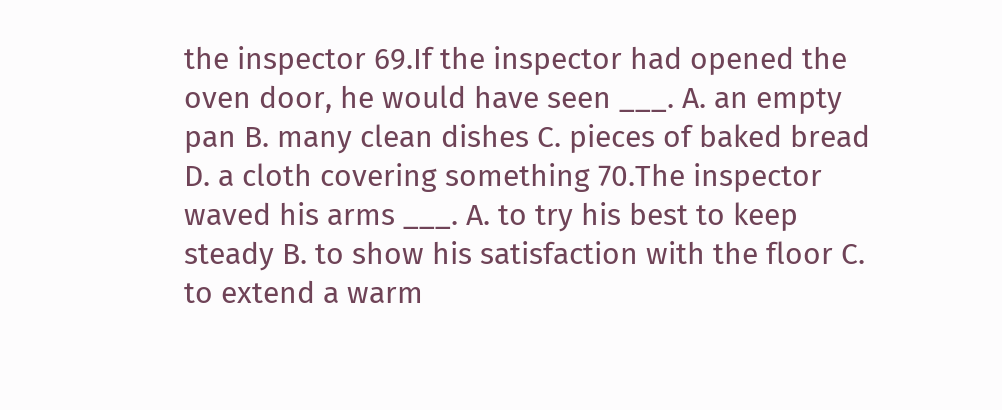the inspector 69.If the inspector had opened the oven door, he would have seen ___. A. an empty pan B. many clean dishes C. pieces of baked bread D. a cloth covering something 70.The inspector waved his arms ___. A. to try his best to keep steady B. to show his satisfaction with the floor C. to extend a warm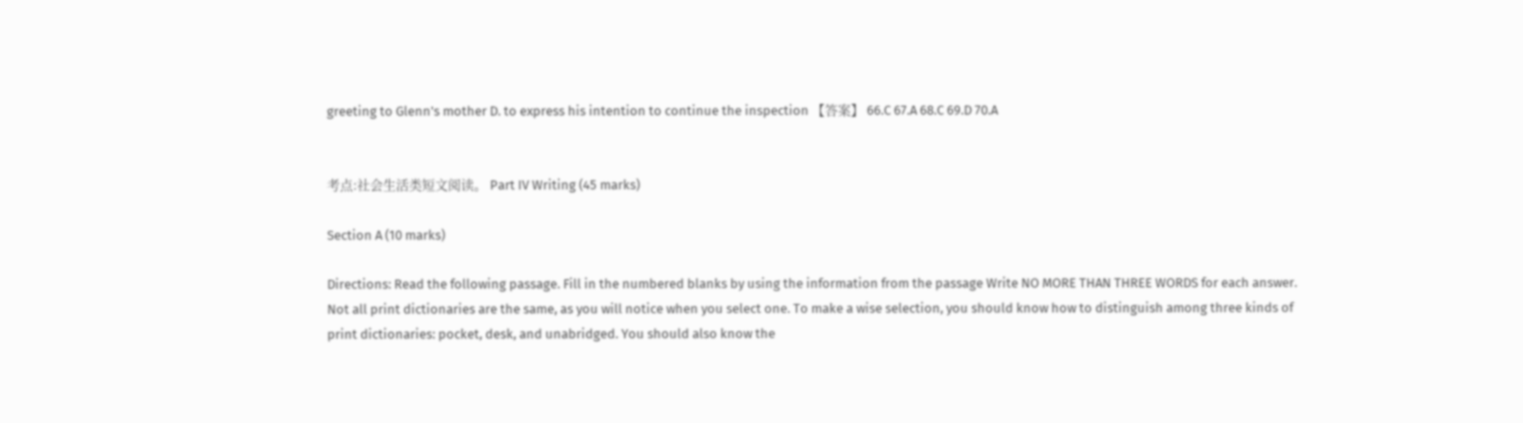greeting to Glenn's mother D. to express his intention to continue the inspection 【答案】 66.C 67.A 68.C 69.D 70.A


考点:社会生活类短文阅读。 Part IV Writing (45 marks)

Section A (10 marks)

Directions: Read the following passage. Fill in the numbered blanks by using the information from the passage Write NO MORE THAN THREE WORDS for each answer.
Not all print dictionaries are the same, as you will notice when you select one. To make a wise selection, you should know how to distinguish among three kinds of print dictionaries: pocket, desk, and unabridged. You should also know the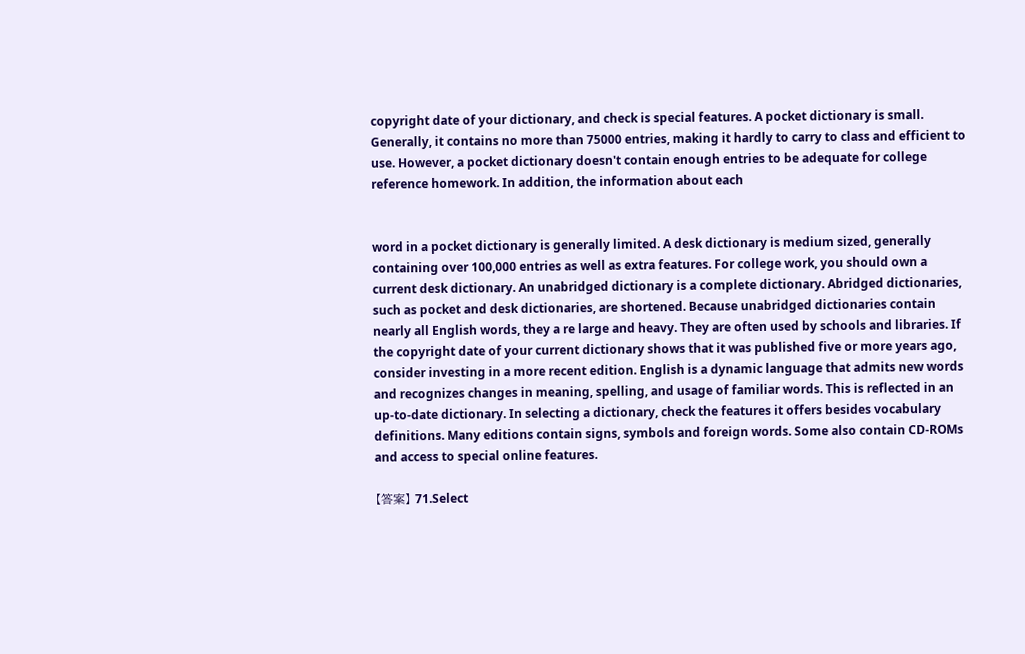copyright date of your dictionary, and check is special features. A pocket dictionary is small. Generally, it contains no more than 75000 entries, making it hardly to carry to class and efficient to use. However, a pocket dictionary doesn't contain enough entries to be adequate for college reference homework. In addition, the information about each


word in a pocket dictionary is generally limited. A desk dictionary is medium sized, generally containing over 100,000 entries as well as extra features. For college work, you should own a current desk dictionary. An unabridged dictionary is a complete dictionary. Abridged dictionaries, such as pocket and desk dictionaries, are shortened. Because unabridged dictionaries contain nearly all English words, they a re large and heavy. They are often used by schools and libraries. If the copyright date of your current dictionary shows that it was published five or more years ago, consider investing in a more recent edition. English is a dynamic language that admits new words and recognizes changes in meaning, spelling, and usage of familiar words. This is reflected in an up-to-date dictionary. In selecting a dictionary, check the features it offers besides vocabulary definitions. Many editions contain signs, symbols and foreign words. Some also contain CD-ROMs and access to special online features.

【答案】 71.Select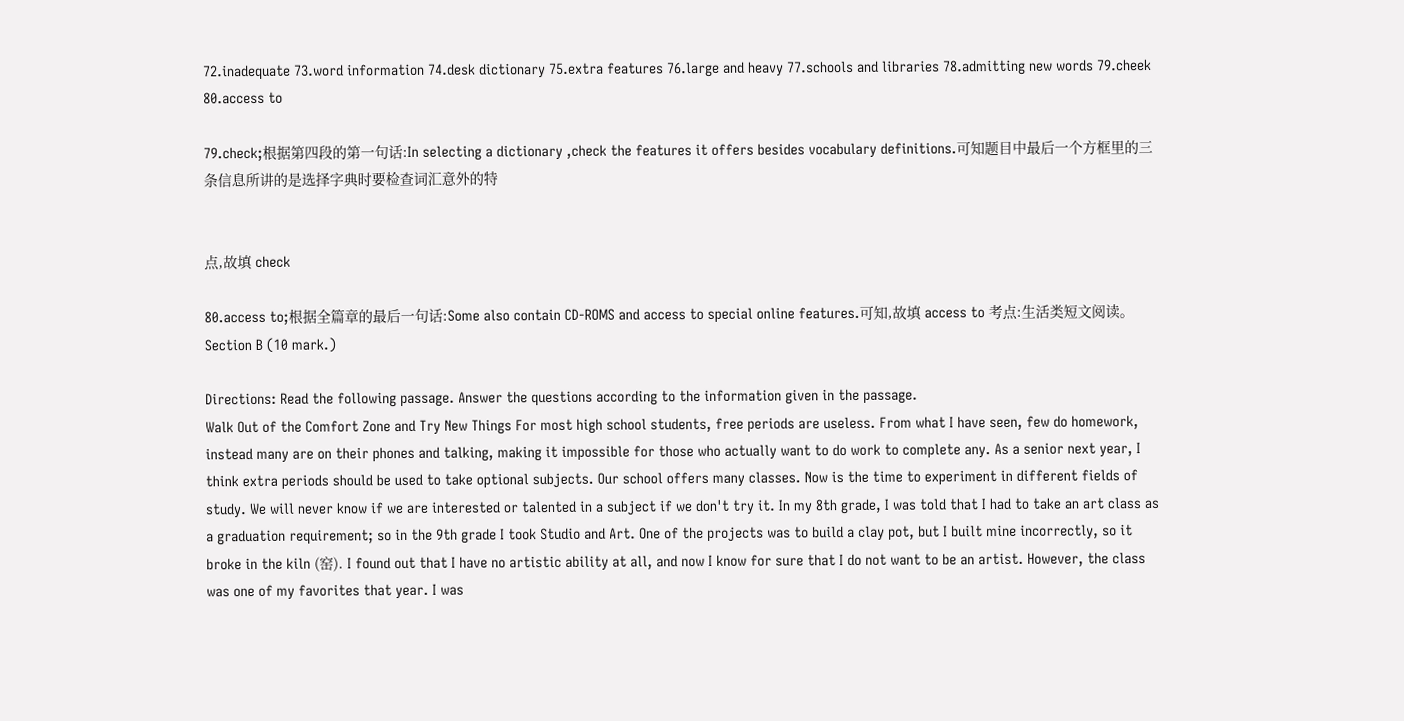72.inadequate 73.word information 74.desk dictionary 75.extra features 76.large and heavy 77.schools and libraries 78.admitting new words 79.cheek 80.access to

79.check;根据第四段的第一句话:In selecting a dictionary ,check the features it offers besides vocabulary definitions.可知题目中最后一个方框里的三条信息所讲的是选择字典时要检查词汇意外的特


点,故填 check

80.access to;根据全篇章的最后一句话:Some also contain CD-ROMS and access to special online features.可知,故填 access to 考点:生活类短文阅读。 Section B (10 mark.)

Directions: Read the following passage. Answer the questions according to the information given in the passage.
Walk Out of the Comfort Zone and Try New Things For most high school students, free periods are useless. From what I have seen, few do homework, instead many are on their phones and talking, making it impossible for those who actually want to do work to complete any. As a senior next year, I think extra periods should be used to take optional subjects. Our school offers many classes. Now is the time to experiment in different fields of study. We will never know if we are interested or talented in a subject if we don't try it. In my 8th grade, I was told that I had to take an art class as a graduation requirement; so in the 9th grade I took Studio and Art. One of the projects was to build a clay pot, but I built mine incorrectly, so it broke in the kiln (窑). I found out that I have no artistic ability at all, and now I know for sure that I do not want to be an artist. However, the class was one of my favorites that year. I was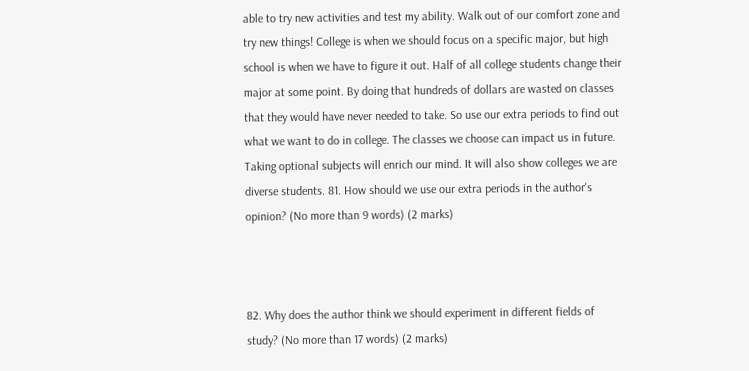able to try new activities and test my ability. Walk out of our comfort zone and try new things! College is when we should focus on a specific major, but high school is when we have to figure it out. Half of all college students change their major at some point. By doing that hundreds of dollars are wasted on classes that they would have never needed to take. So use our extra periods to find out what we want to do in college. The classes we choose can impact us in future. Taking optional subjects will enrich our mind. It will also show colleges we are diverse students. 81. How should we use our extra periods in the author's opinion? (No more than 9 words) (2 marks)



82. Why does the author think we should experiment in different fields of study? (No more than 17 words) (2 marks)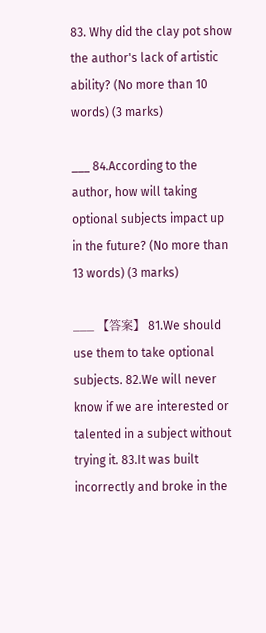83. Why did the clay pot show the author's lack of artistic ability? (No more than 10 words) (3 marks)

___ 84.According to the author, how will taking optional subjects impact up in the future? (No more than 13 words) (3 marks)

___ 【答案】 81.We should use them to take optional subjects. 82.We will never know if we are interested or talented in a subject without trying it. 83.It was built incorrectly and broke in the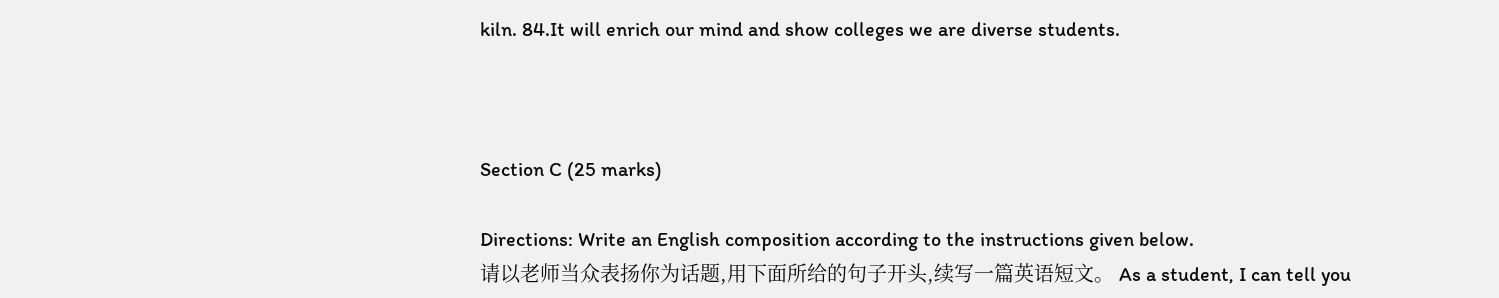kiln. 84.It will enrich our mind and show colleges we are diverse students.



Section C (25 marks)

Directions: Write an English composition according to the instructions given below.
请以老师当众表扬你为话题,用下面所给的句子开头,续写一篇英语短文。 As a student, I can tell you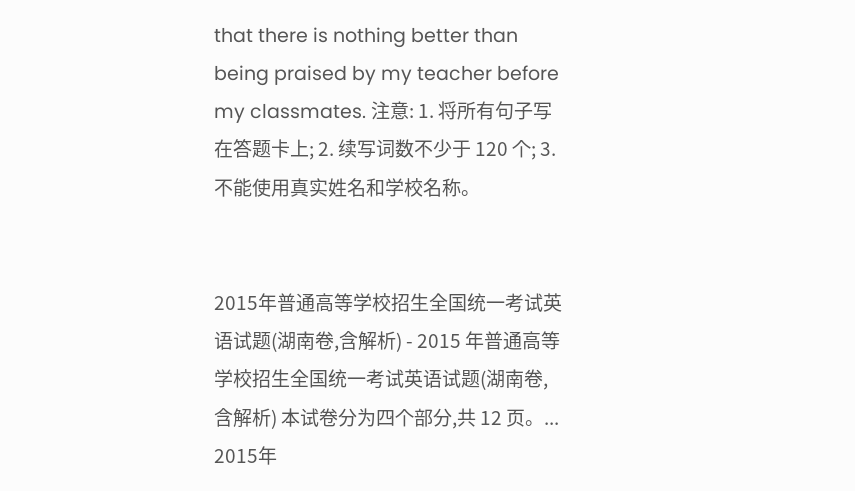that there is nothing better than being praised by my teacher before my classmates. 注意: 1. 将所有句子写在答题卡上; 2. 续写词数不少于 120 个; 3. 不能使用真实姓名和学校名称。


2015年普通高等学校招生全国统一考试英语试题(湖南卷,含解析) - 2015 年普通高等学校招生全国统一考试英语试题(湖南卷,含解析) 本试卷分为四个部分,共 12 页。...
2015年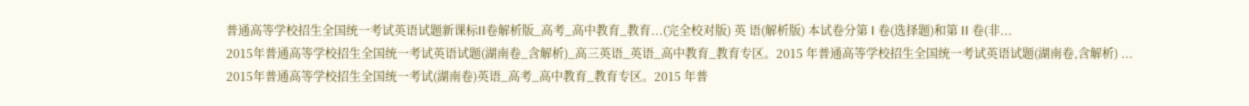普通高等学校招生全国统一考试英语试题新课标II卷解析版_高考_高中教育_教育...(完全校对版) 英 语(解析版) 本试卷分第 I 卷(选择题)和第 II 卷(非...
2015年普通高等学校招生全国统一考试英语试题(湖南卷_含解析)_高三英语_英语_高中教育_教育专区。2015 年普通高等学校招生全国统一考试英语试题(湖南卷,含解析) ...
2015年普通高等学校招生全国统一考试(湖南卷)英语_高考_高中教育_教育专区。2015 年普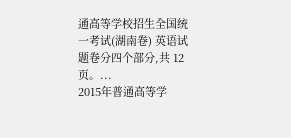通高等学校招生全国统一考试(湖南卷) 英语试题卷分四个部分,共 12 页。...
2015年普通高等学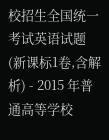校招生全国统一考试英语试题(新课标1卷,含解析) - 2015 年普通高等学校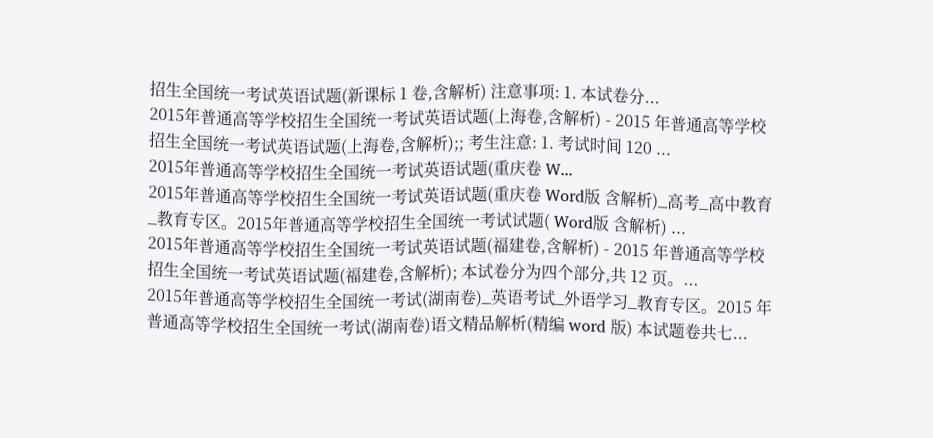招生全国统一考试英语试题(新课标 1 卷,含解析) 注意事项: 1. 本试卷分...
2015年普通高等学校招生全国统一考试英语试题(上海卷,含解析) - 2015 年普通高等学校招生全国统一考试英语试题(上海卷,含解析);; 考生注意: 1. 考试时间 120 ...
2015年普通高等学校招生全国统一考试英语试题(重庆卷 W...
2015年普通高等学校招生全国统一考试英语试题(重庆卷 Word版 含解析)_高考_高中教育_教育专区。2015年普通高等学校招生全国统一考试试题( Word版 含解析) ...
2015年普通高等学校招生全国统一考试英语试题(福建卷,含解析) - 2015 年普通高等学校招生全国统一考试英语试题(福建卷,含解析); 本试卷分为四个部分,共 12 页。...
2015年普通高等学校招生全国统一考试(湖南卷)_英语考试_外语学习_教育专区。2015 年普通高等学校招生全国统一考试(湖南卷)语文精品解析(精编 word 版) 本试题卷共七...